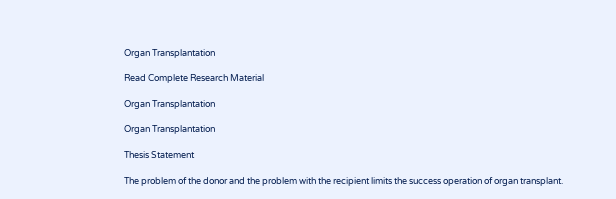Organ Transplantation

Read Complete Research Material

Organ Transplantation

Organ Transplantation

Thesis Statement

The problem of the donor and the problem with the recipient limits the success operation of organ transplant.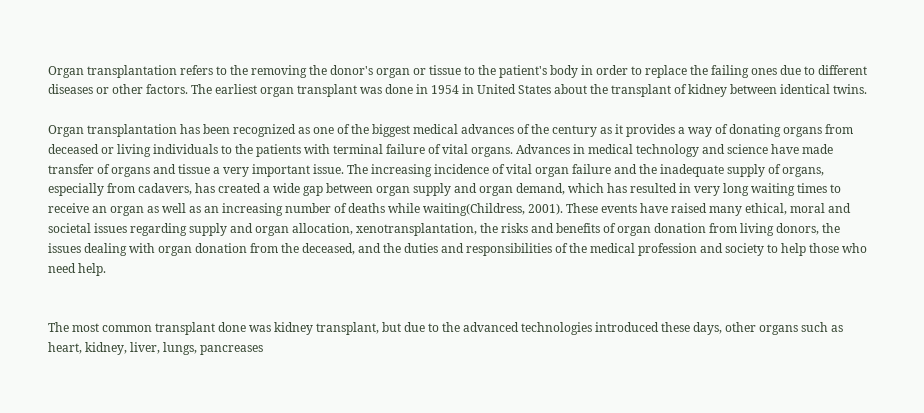Organ transplantation refers to the removing the donor's organ or tissue to the patient's body in order to replace the failing ones due to different diseases or other factors. The earliest organ transplant was done in 1954 in United States about the transplant of kidney between identical twins.

Organ transplantation has been recognized as one of the biggest medical advances of the century as it provides a way of donating organs from deceased or living individuals to the patients with terminal failure of vital organs. Advances in medical technology and science have made transfer of organs and tissue a very important issue. The increasing incidence of vital organ failure and the inadequate supply of organs, especially from cadavers, has created a wide gap between organ supply and organ demand, which has resulted in very long waiting times to receive an organ as well as an increasing number of deaths while waiting(Childress, 2001). These events have raised many ethical, moral and societal issues regarding supply and organ allocation, xenotransplantation, the risks and benefits of organ donation from living donors, the issues dealing with organ donation from the deceased, and the duties and responsibilities of the medical profession and society to help those who need help.


The most common transplant done was kidney transplant, but due to the advanced technologies introduced these days, other organs such as heart, kidney, liver, lungs, pancreases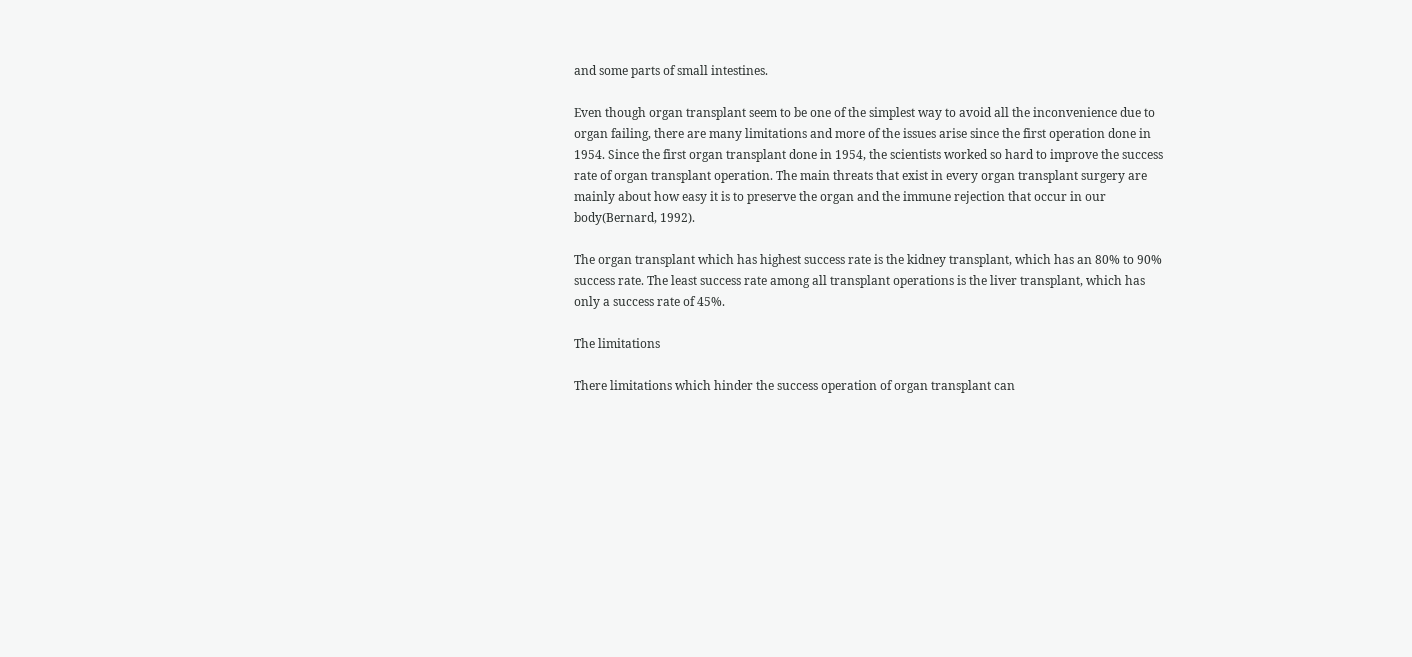and some parts of small intestines.

Even though organ transplant seem to be one of the simplest way to avoid all the inconvenience due to organ failing, there are many limitations and more of the issues arise since the first operation done in 1954. Since the first organ transplant done in 1954, the scientists worked so hard to improve the success rate of organ transplant operation. The main threats that exist in every organ transplant surgery are mainly about how easy it is to preserve the organ and the immune rejection that occur in our body(Bernard, 1992).

The organ transplant which has highest success rate is the kidney transplant, which has an 80% to 90% success rate. The least success rate among all transplant operations is the liver transplant, which has only a success rate of 45%.

The limitations

There limitations which hinder the success operation of organ transplant can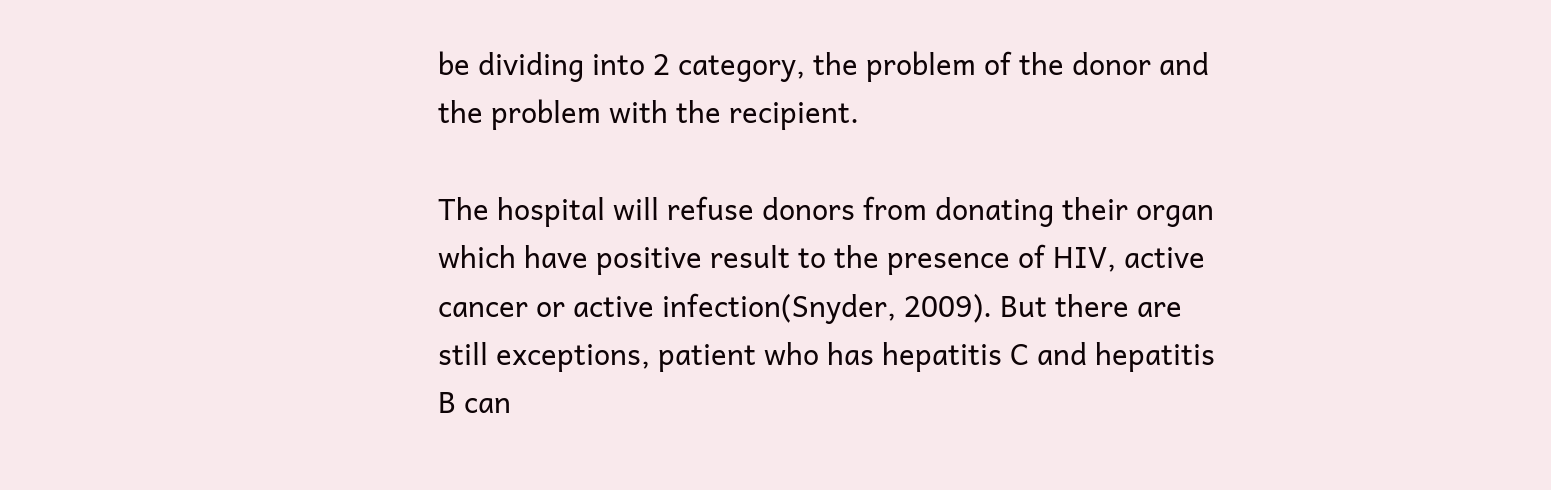be dividing into 2 category, the problem of the donor and the problem with the recipient.

The hospital will refuse donors from donating their organ which have positive result to the presence of HIV, active cancer or active infection(Snyder, 2009). But there are still exceptions, patient who has hepatitis C and hepatitis B can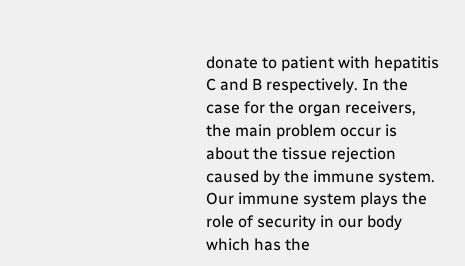donate to patient with hepatitis C and B respectively. In the case for the organ receivers, the main problem occur is about the tissue rejection caused by the immune system. Our immune system plays the role of security in our body which has the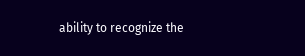ability to recognize the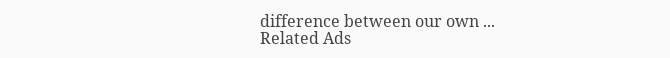difference between our own ...
Related Ads